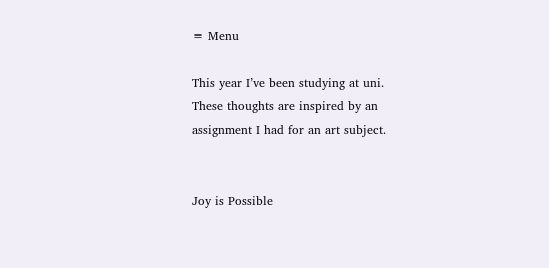≡ Menu

This year I’ve been studying at uni.  These thoughts are inspired by an assignment I had for an art subject.


Joy is Possible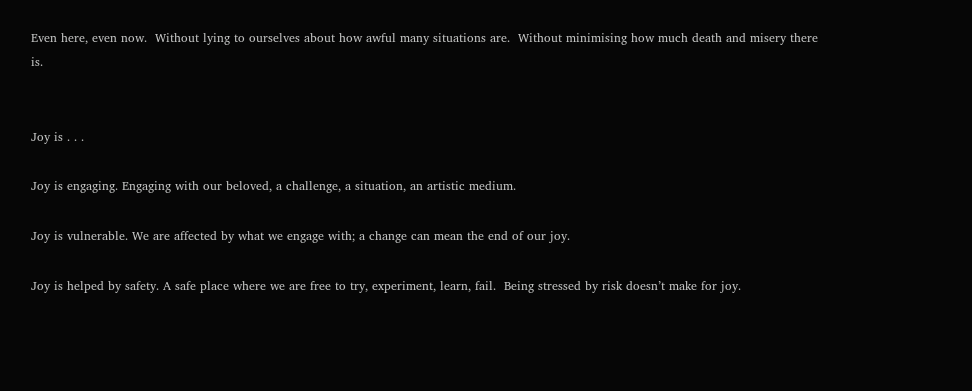Even here, even now.  Without lying to ourselves about how awful many situations are.  Without minimising how much death and misery there is.


Joy is . . .

Joy is engaging. Engaging with our beloved, a challenge, a situation, an artistic medium.

Joy is vulnerable. We are affected by what we engage with; a change can mean the end of our joy.

Joy is helped by safety. A safe place where we are free to try, experiment, learn, fail.  Being stressed by risk doesn’t make for joy.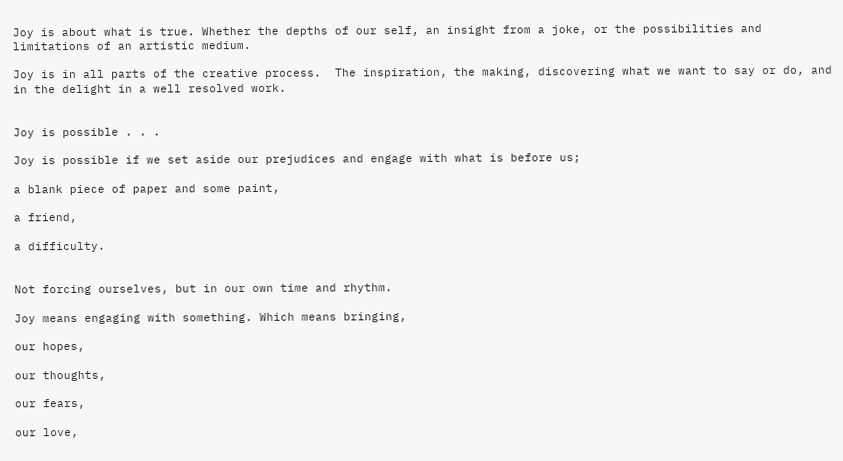Joy is about what is true. Whether the depths of our self, an insight from a joke, or the possibilities and limitations of an artistic medium.

Joy is in all parts of the creative process.  The inspiration, the making, discovering what we want to say or do, and in the delight in a well resolved work.


Joy is possible . . .

Joy is possible if we set aside our prejudices and engage with what is before us;

a blank piece of paper and some paint,

a friend,

a difficulty.


Not forcing ourselves, but in our own time and rhythm.

Joy means engaging with something. Which means bringing,

our hopes,

our thoughts,

our fears,

our love,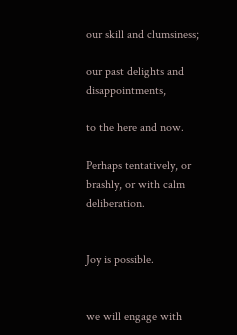our skill and clumsiness;

our past delights and disappointments,

to the here and now.

Perhaps tentatively, or brashly, or with calm deliberation.


Joy is possible.


we will engage with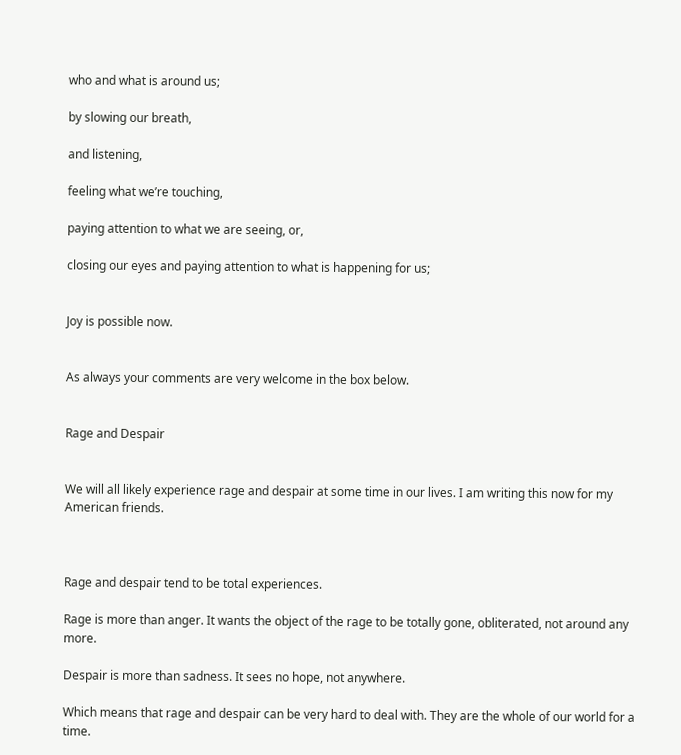who and what is around us;

by slowing our breath,

and listening,

feeling what we’re touching,

paying attention to what we are seeing, or,

closing our eyes and paying attention to what is happening for us;


Joy is possible now.


As always your comments are very welcome in the box below.


Rage and Despair


We will all likely experience rage and despair at some time in our lives. I am writing this now for my American friends.



Rage and despair tend to be total experiences.

Rage is more than anger. It wants the object of the rage to be totally gone, obliterated, not around any more.

Despair is more than sadness. It sees no hope, not anywhere.

Which means that rage and despair can be very hard to deal with. They are the whole of our world for a time.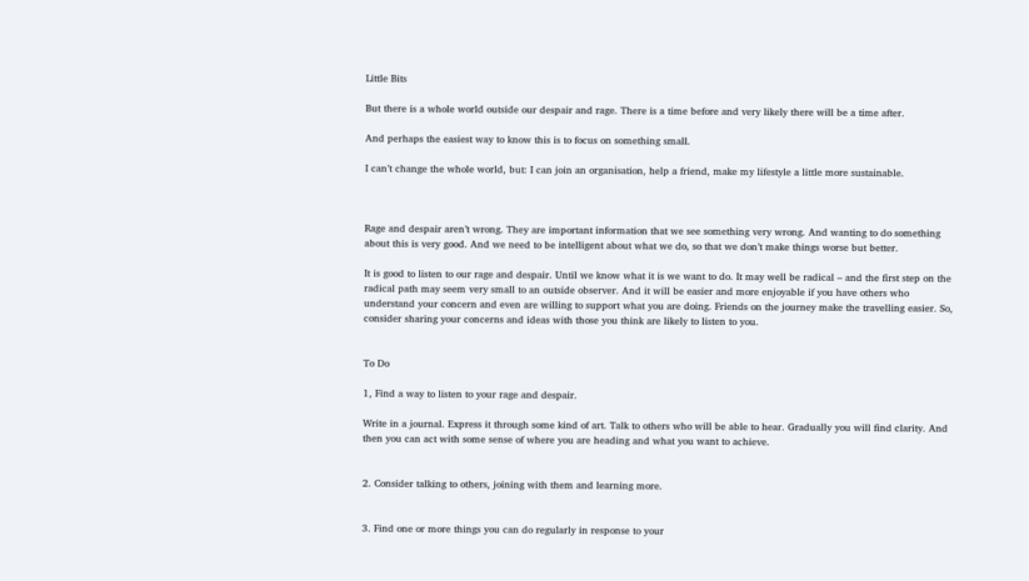Little Bits

But there is a whole world outside our despair and rage. There is a time before and very likely there will be a time after.

And perhaps the easiest way to know this is to focus on something small.

I can’t change the whole world, but: I can join an organisation, help a friend, make my lifestyle a little more sustainable.



Rage and despair aren’t wrong. They are important information that we see something very wrong. And wanting to do something about this is very good. And we need to be intelligent about what we do, so that we don’t make things worse but better.

It is good to listen to our rage and despair. Until we know what it is we want to do. It may well be radical – and the first step on the radical path may seem very small to an outside observer. And it will be easier and more enjoyable if you have others who understand your concern and even are willing to support what you are doing. Friends on the journey make the travelling easier. So, consider sharing your concerns and ideas with those you think are likely to listen to you.


To Do

1, Find a way to listen to your rage and despair.

Write in a journal. Express it through some kind of art. Talk to others who will be able to hear. Gradually you will find clarity. And then you can act with some sense of where you are heading and what you want to achieve.


2. Consider talking to others, joining with them and learning more.


3. Find one or more things you can do regularly in response to your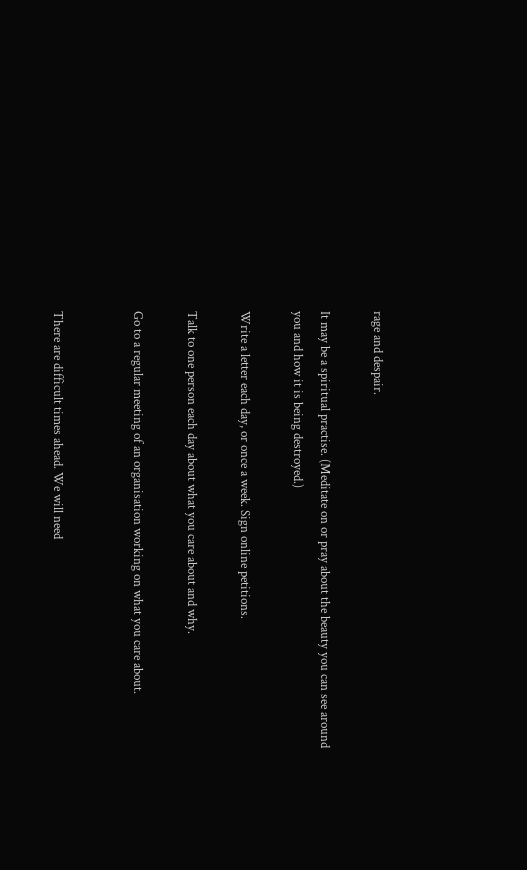rage and despair.

It may be a spiritual practise. (Meditate on or pray about the beauty you can see around you and how it is being destroyed.)

Write a letter each day, or once a week. Sign online petitions.

Talk to one person each day about what you care about and why.

Go to a regular meeting of an organisation working on what you care about.


There are difficult times ahead. We will need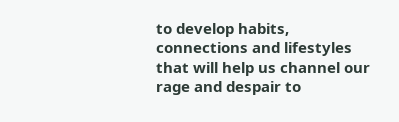to develop habits, connections and lifestyles that will help us channel our rage and despair to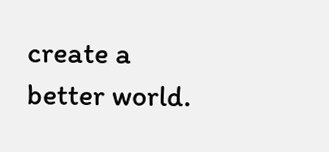create a better world.